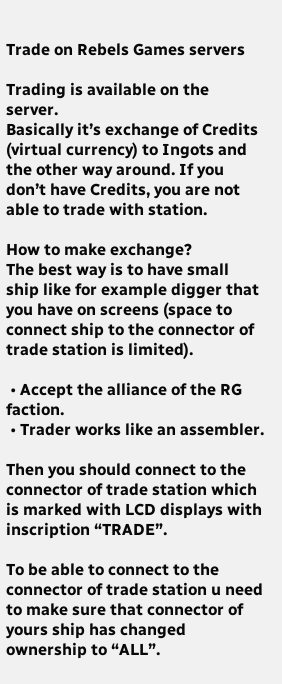Trade on Rebels Games servers

Trading is available on the server.
Basically it’s exchange of Credits (virtual currency) to Ingots and the other way around. If you don’t have Credits, you are not able to trade with station.

How to make exchange?
The best way is to have small ship like for example digger that you have on screens (space to connect ship to the connector of trade station is limited).

 • Accept the alliance of the RG faction.
 • Trader works like an assembler.

Then you should connect to the connector of trade station which is marked with LCD displays with inscription “TRADE”.

To be able to connect to the connector of trade station u need to make sure that connector of yours ship has changed ownership to “ALL”.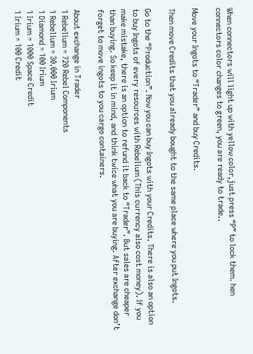When connectors will light up with yellow color,just press “P” to lock them. hen connectors color changes to green, you are ready to trade..

Move your Ingots to “Trader” and buy Credits.

Then move Credits that you already bought to the same place where you put Ingots.

Go to the “Production”. Now you can buy Ingots with your Credits. There is also an option to buy Ingots of every resources with Rebelium (This currency also cost money). If you make mistake, there is an option to refund it back to “Trader”. But sales are cheaper than buying. So keep it in mind, and think twice what you are buying. After exchange don’t forget to move ingots to you cargo containers.

About exchange in Trader
1 Rebelium = 720 Rebel Components
1 Rebelium = 30.000 Irium
1 Diamond = 100 Irium
1 Irium = 1000 Space Credit
1 Irium = 100 Credit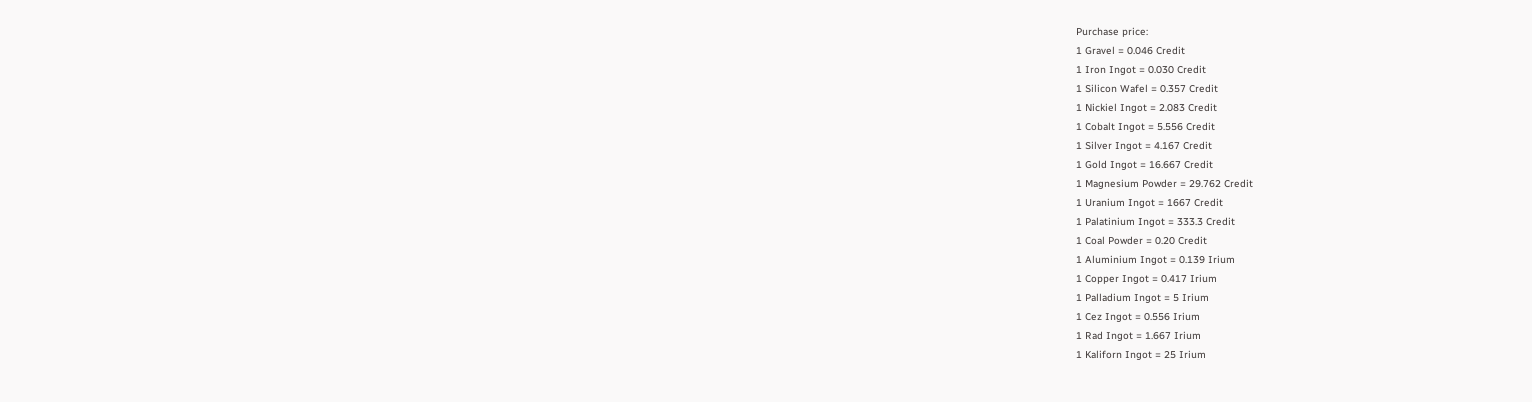Purchase price:
1 Gravel = 0.046 Credit
1 Iron Ingot = 0.030 Credit
1 Silicon Wafel = 0.357 Credit
1 Nickiel Ingot = 2.083 Credit
1 Cobalt Ingot = 5.556 Credit
1 Silver Ingot = 4.167 Credit
1 Gold Ingot = 16.667 Credit
1 Magnesium Powder = 29.762 Credit
1 Uranium Ingot = 1667 Credit
1 Palatinium Ingot = 333.3 Credit
1 Coal Powder = 0.20 Credit
1 Aluminium Ingot = 0.139 Irium
1 Copper Ingot = 0.417 Irium
1 Palladium Ingot = 5 Irium
1 Cez Ingot = 0.556 Irium
1 Rad Ingot = 1.667 Irium
1 Kaliforn Ingot = 25 Irium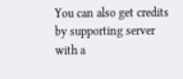You can also get credits by supporting server with a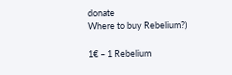donate
Where to buy Rebelium?)

1€ – 1 Rebelium